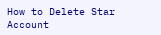How to Delete Star Account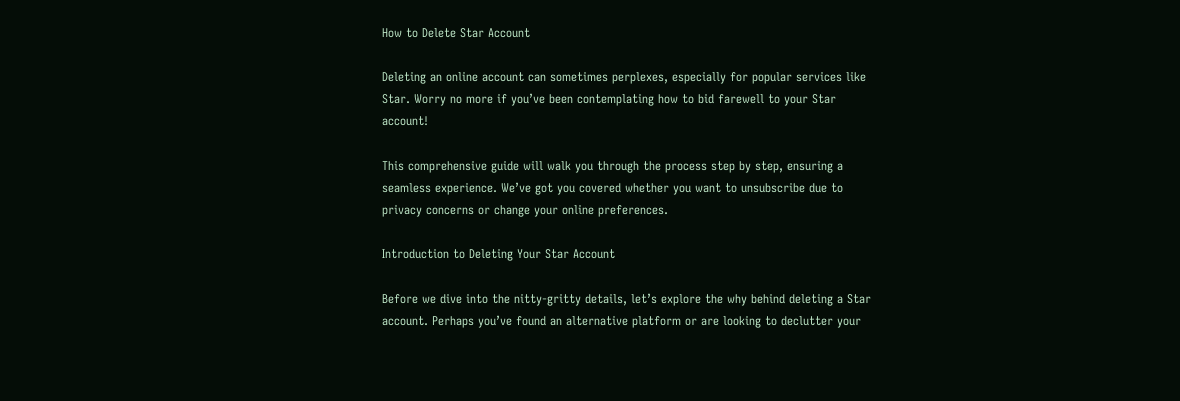How to Delete Star Account

Deleting an online account can sometimes perplexes, especially for popular services like Star. Worry no more if you’ve been contemplating how to bid farewell to your Star account!

This comprehensive guide will walk you through the process step by step, ensuring a seamless experience. We’ve got you covered whether you want to unsubscribe due to privacy concerns or change your online preferences.

Introduction to Deleting Your Star Account

Before we dive into the nitty-gritty details, let’s explore the why behind deleting a Star account. Perhaps you’ve found an alternative platform or are looking to declutter your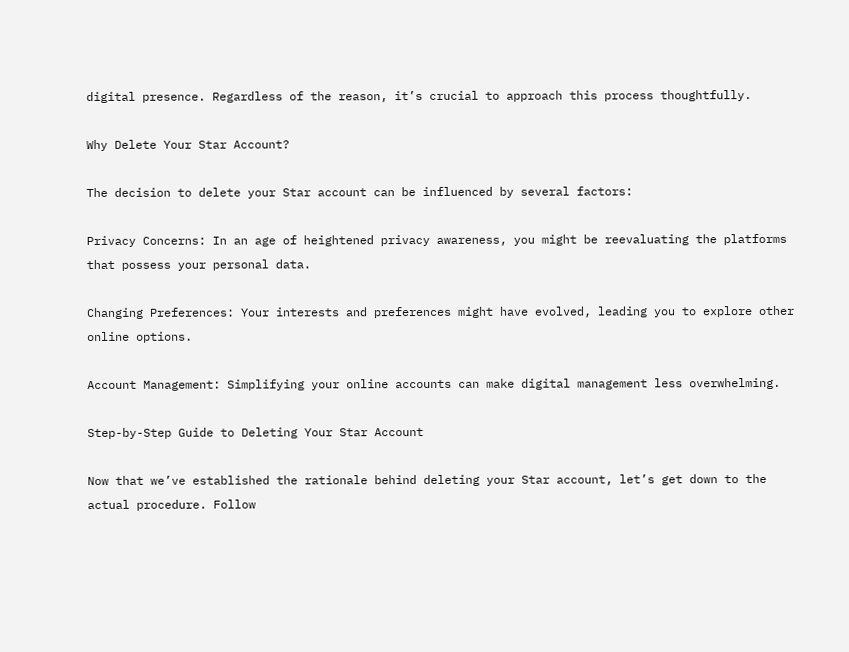digital presence. Regardless of the reason, it’s crucial to approach this process thoughtfully.

Why Delete Your Star Account?

The decision to delete your Star account can be influenced by several factors:

Privacy Concerns: In an age of heightened privacy awareness, you might be reevaluating the platforms that possess your personal data.

Changing Preferences: Your interests and preferences might have evolved, leading you to explore other online options.

Account Management: Simplifying your online accounts can make digital management less overwhelming.

Step-by-Step Guide to Deleting Your Star Account

Now that we’ve established the rationale behind deleting your Star account, let’s get down to the actual procedure. Follow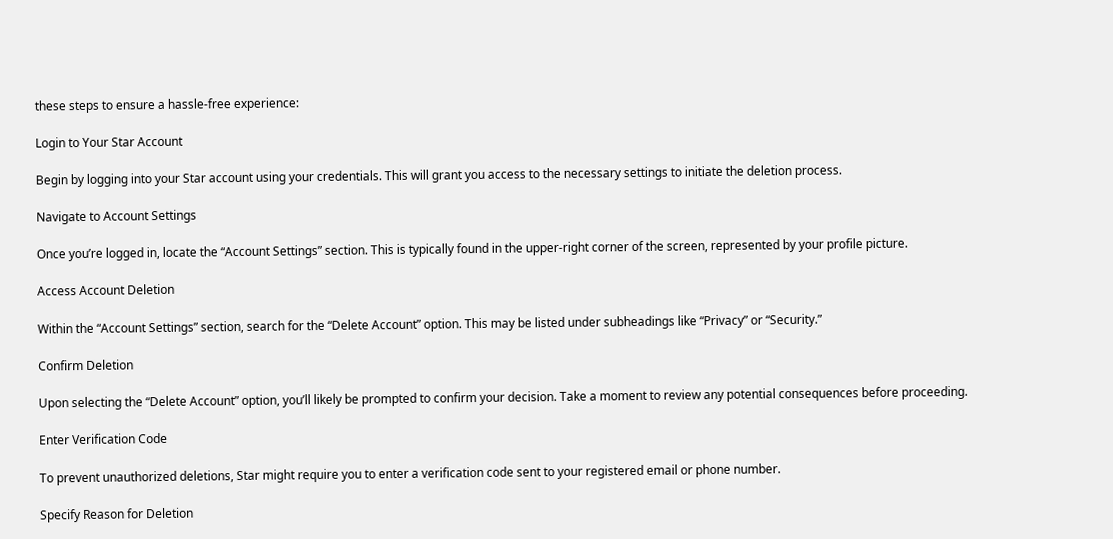these steps to ensure a hassle-free experience:

Login to Your Star Account

Begin by logging into your Star account using your credentials. This will grant you access to the necessary settings to initiate the deletion process.

Navigate to Account Settings

Once you’re logged in, locate the “Account Settings” section. This is typically found in the upper-right corner of the screen, represented by your profile picture.

Access Account Deletion

Within the “Account Settings” section, search for the “Delete Account” option. This may be listed under subheadings like “Privacy” or “Security.”

Confirm Deletion

Upon selecting the “Delete Account” option, you’ll likely be prompted to confirm your decision. Take a moment to review any potential consequences before proceeding.

Enter Verification Code

To prevent unauthorized deletions, Star might require you to enter a verification code sent to your registered email or phone number.

Specify Reason for Deletion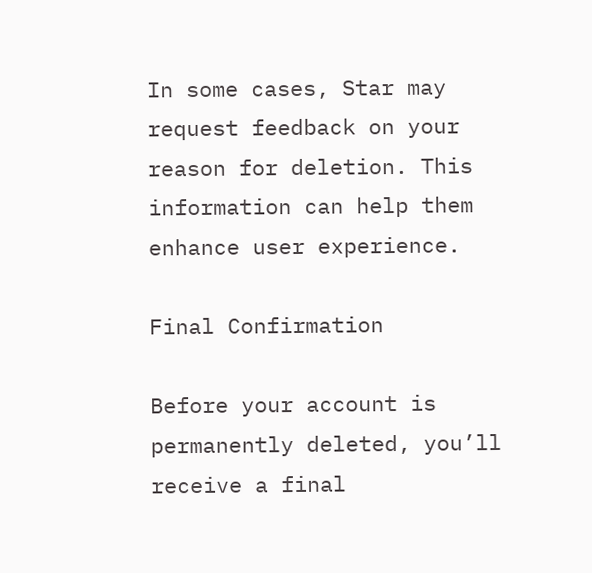In some cases, Star may request feedback on your reason for deletion. This information can help them enhance user experience.

Final Confirmation

Before your account is permanently deleted, you’ll receive a final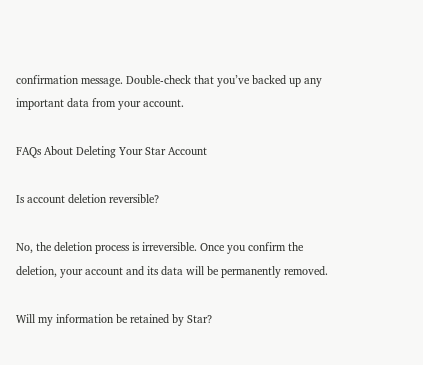confirmation message. Double-check that you’ve backed up any important data from your account.

FAQs About Deleting Your Star Account

Is account deletion reversible?

No, the deletion process is irreversible. Once you confirm the deletion, your account and its data will be permanently removed.

Will my information be retained by Star?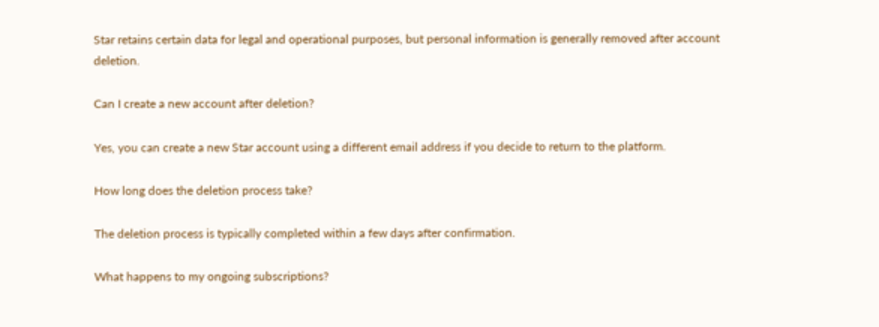Star retains certain data for legal and operational purposes, but personal information is generally removed after account deletion.

Can I create a new account after deletion?

Yes, you can create a new Star account using a different email address if you decide to return to the platform.

How long does the deletion process take?

The deletion process is typically completed within a few days after confirmation.

What happens to my ongoing subscriptions?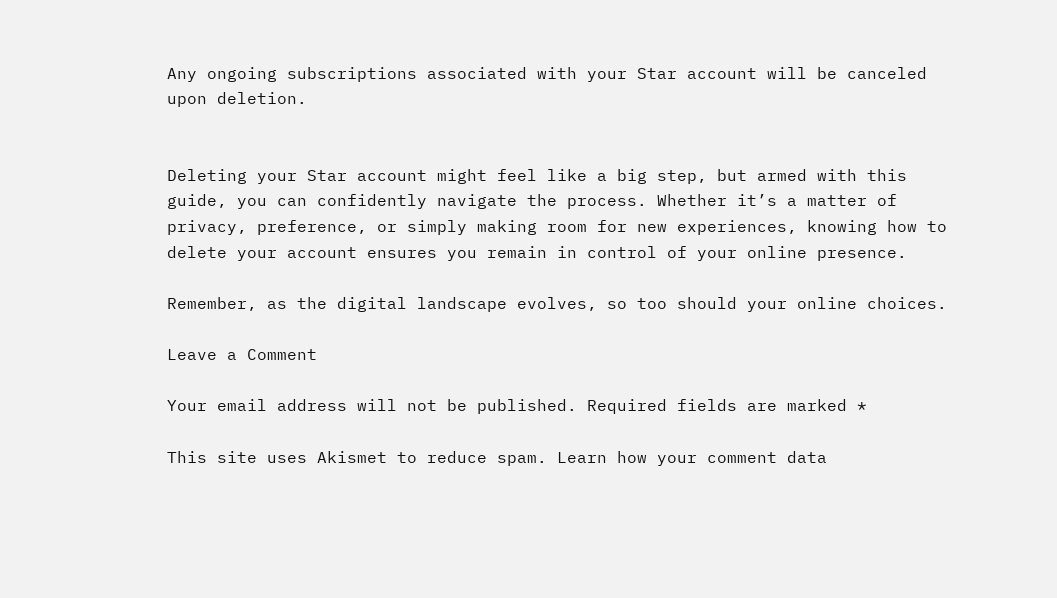Any ongoing subscriptions associated with your Star account will be canceled upon deletion.


Deleting your Star account might feel like a big step, but armed with this guide, you can confidently navigate the process. Whether it’s a matter of privacy, preference, or simply making room for new experiences, knowing how to delete your account ensures you remain in control of your online presence.

Remember, as the digital landscape evolves, so too should your online choices.

Leave a Comment

Your email address will not be published. Required fields are marked *

This site uses Akismet to reduce spam. Learn how your comment data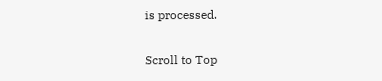is processed.

Scroll to Top